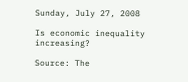Sunday, July 27, 2008

Is economic inequality increasing?

Source: The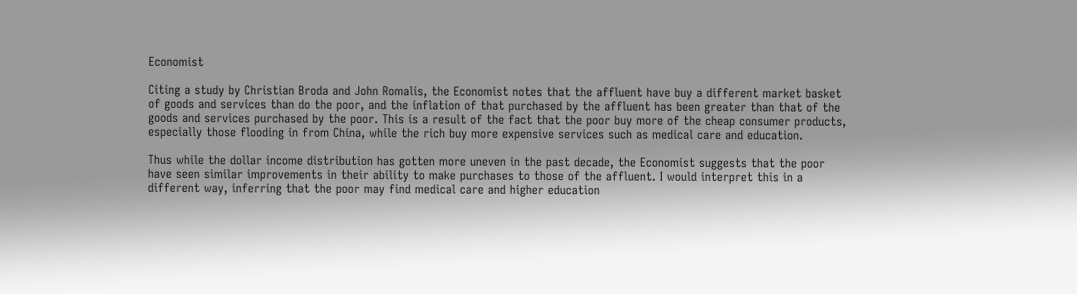Economist

Citing a study by Christian Broda and John Romalis, the Economist notes that the affluent have buy a different market basket of goods and services than do the poor, and the inflation of that purchased by the affluent has been greater than that of the goods and services purchased by the poor. This is a result of the fact that the poor buy more of the cheap consumer products, especially those flooding in from China, while the rich buy more expensive services such as medical care and education.

Thus while the dollar income distribution has gotten more uneven in the past decade, the Economist suggests that the poor have seen similar improvements in their ability to make purchases to those of the affluent. I would interpret this in a different way, inferring that the poor may find medical care and higher education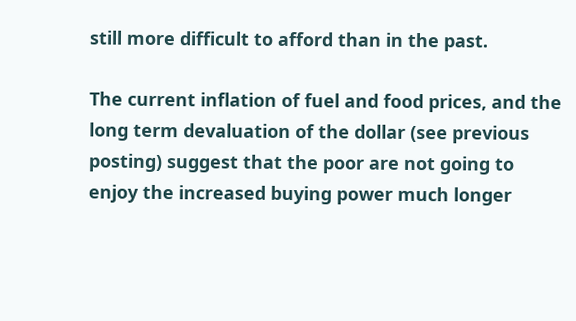still more difficult to afford than in the past.

The current inflation of fuel and food prices, and the long term devaluation of the dollar (see previous posting) suggest that the poor are not going to enjoy the increased buying power much longer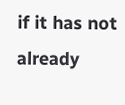if it has not already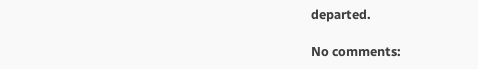departed.

No comments: